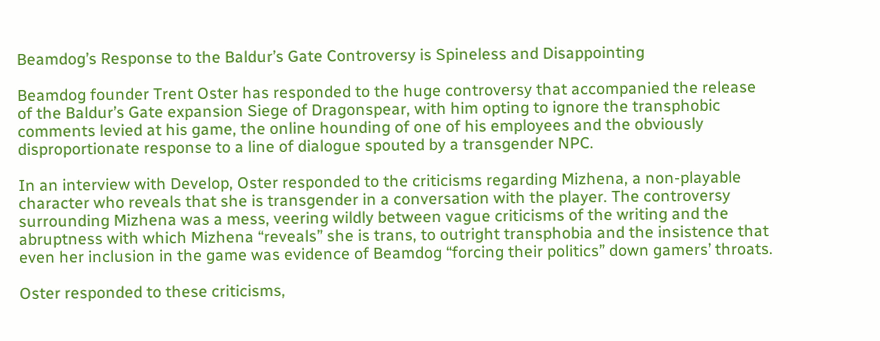Beamdog’s Response to the Baldur’s Gate Controversy is Spineless and Disappointing

Beamdog founder Trent Oster has responded to the huge controversy that accompanied the release of the Baldur’s Gate expansion Siege of Dragonspear, with him opting to ignore the transphobic comments levied at his game, the online hounding of one of his employees and the obviously disproportionate response to a line of dialogue spouted by a transgender NPC.

In an interview with Develop, Oster responded to the criticisms regarding Mizhena, a non-playable character who reveals that she is transgender in a conversation with the player. The controversy surrounding Mizhena was a mess, veering wildly between vague criticisms of the writing and the abruptness with which Mizhena “reveals” she is trans, to outright transphobia and the insistence that even her inclusion in the game was evidence of Beamdog “forcing their politics” down gamers’ throats.

Oster responded to these criticisms,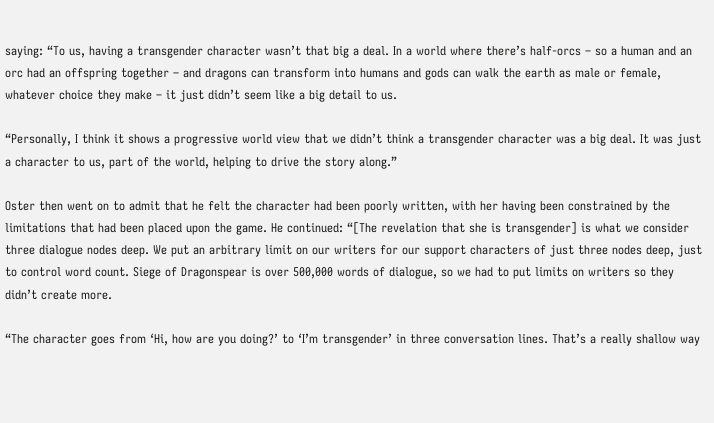saying: “To us, having a transgender character wasn’t that big a deal. In a world where there’s half-orcs – so a human and an orc had an offspring together – and dragons can transform into humans and gods can walk the earth as male or female, whatever choice they make – it just didn’t seem like a big detail to us.

“Personally, I think it shows a progressive world view that we didn’t think a transgender character was a big deal. It was just a character to us, part of the world, helping to drive the story along.”

Oster then went on to admit that he felt the character had been poorly written, with her having been constrained by the limitations that had been placed upon the game. He continued: “[The revelation that she is transgender] is what we consider three dialogue nodes deep. We put an arbitrary limit on our writers for our support characters of just three nodes deep, just to control word count. Siege of Dragonspear is over 500,000 words of dialogue, so we had to put limits on writers so they didn’t create more.

“The character goes from ‘Hi, how are you doing?’ to ‘I’m transgender’ in three conversation lines. That’s a really shallow way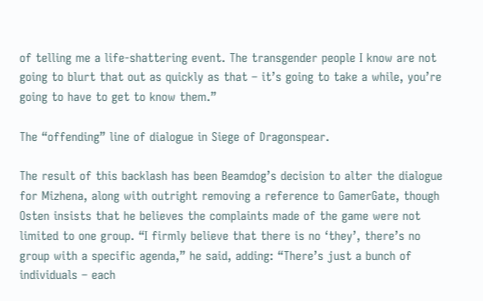of telling me a life-shattering event. The transgender people I know are not going to blurt that out as quickly as that – it’s going to take a while, you’re going to have to get to know them.”

The “offending” line of dialogue in Siege of Dragonspear.

The result of this backlash has been Beamdog’s decision to alter the dialogue for Mizhena, along with outright removing a reference to GamerGate, though Osten insists that he believes the complaints made of the game were not limited to one group. “I firmly believe that there is no ‘they’, there’s no group with a specific agenda,” he said, adding: “There’s just a bunch of individuals – each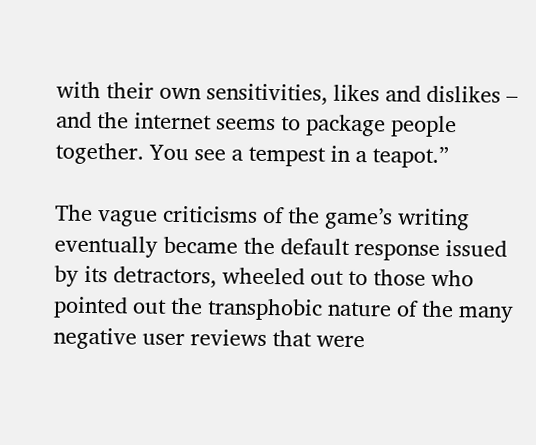with their own sensitivities, likes and dislikes – and the internet seems to package people together. You see a tempest in a teapot.”

The vague criticisms of the game’s writing eventually became the default response issued by its detractors, wheeled out to those who pointed out the transphobic nature of the many negative user reviews that were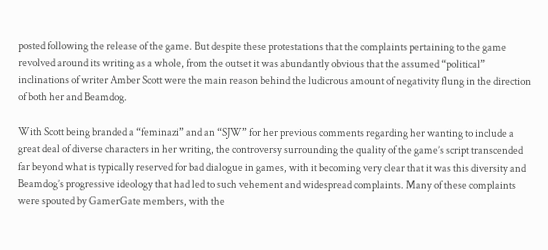posted following the release of the game. But despite these protestations that the complaints pertaining to the game revolved around its writing as a whole, from the outset it was abundantly obvious that the assumed “political” inclinations of writer Amber Scott were the main reason behind the ludicrous amount of negativity flung in the direction of both her and Beamdog.

With Scott being branded a “feminazi” and an “SJW” for her previous comments regarding her wanting to include a great deal of diverse characters in her writing, the controversy surrounding the quality of the game’s script transcended far beyond what is typically reserved for bad dialogue in games, with it becoming very clear that it was this diversity and Beamdog’s progressive ideology that had led to such vehement and widespread complaints. Many of these complaints were spouted by GamerGate members, with the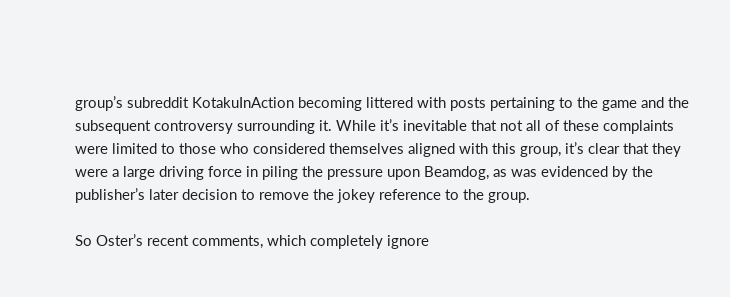group’s subreddit KotakuInAction becoming littered with posts pertaining to the game and the subsequent controversy surrounding it. While it’s inevitable that not all of these complaints were limited to those who considered themselves aligned with this group, it’s clear that they were a large driving force in piling the pressure upon Beamdog, as was evidenced by the publisher’s later decision to remove the jokey reference to the group.

So Oster’s recent comments, which completely ignore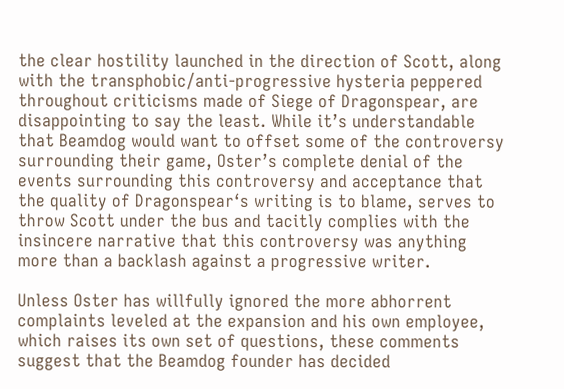the clear hostility launched in the direction of Scott, along with the transphobic/anti-progressive hysteria peppered throughout criticisms made of Siege of Dragonspear, are disappointing to say the least. While it’s understandable that Beamdog would want to offset some of the controversy surrounding their game, Oster’s complete denial of the events surrounding this controversy and acceptance that the quality of Dragonspear‘s writing is to blame, serves to throw Scott under the bus and tacitly complies with the insincere narrative that this controversy was anything more than a backlash against a progressive writer.

Unless Oster has willfully ignored the more abhorrent complaints leveled at the expansion and his own employee, which raises its own set of questions, these comments suggest that the Beamdog founder has decided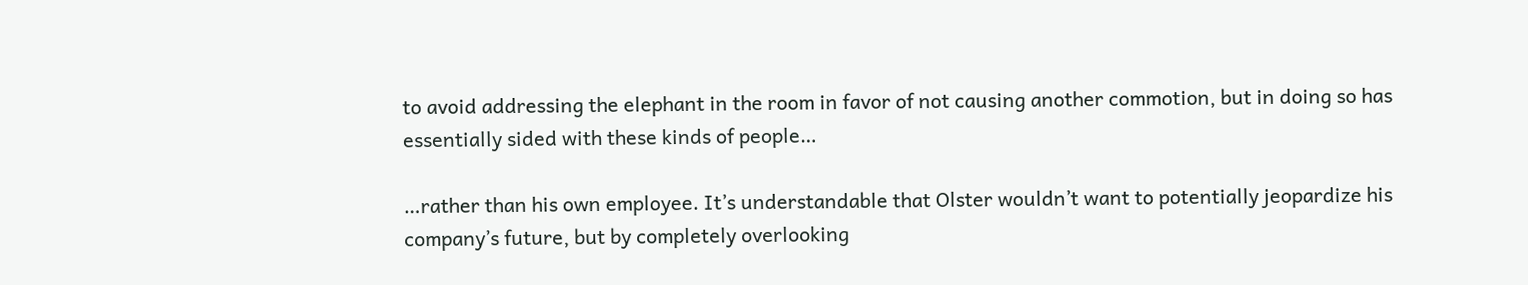to avoid addressing the elephant in the room in favor of not causing another commotion, but in doing so has essentially sided with these kinds of people…

…rather than his own employee. It’s understandable that Olster wouldn’t want to potentially jeopardize his company’s future, but by completely overlooking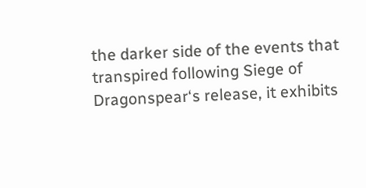the darker side of the events that transpired following Siege of Dragonspear‘s release, it exhibits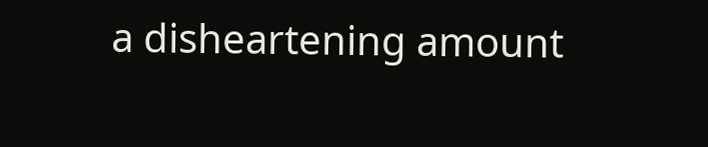a disheartening amount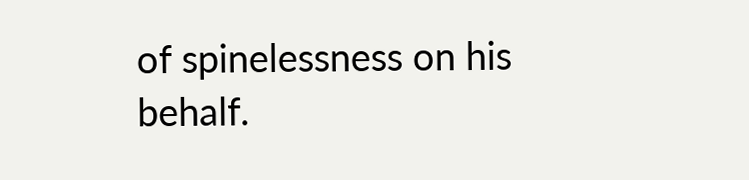of spinelessness on his behalf.